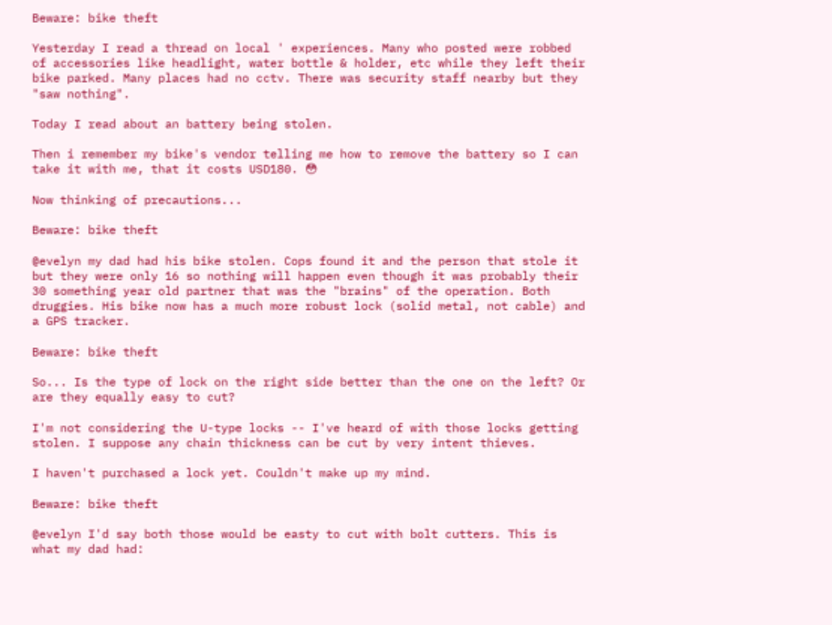Beware: bike theft

Yesterday I read a thread on local ' experiences. Many who posted were robbed of accessories like headlight, water bottle & holder, etc while they left their bike parked. Many places had no cctv. There was security staff nearby but they "saw nothing".

Today I read about an battery being stolen.

Then i remember my bike's vendor telling me how to remove the battery so I can take it with me, that it costs USD180. 😳

Now thinking of precautions...

Beware: bike theft

@evelyn my dad had his bike stolen. Cops found it and the person that stole it but they were only 16 so nothing will happen even though it was probably their 30 something year old partner that was the "brains" of the operation. Both druggies. His bike now has a much more robust lock (solid metal, not cable) and a GPS tracker.

Beware: bike theft

So... Is the type of lock on the right side better than the one on the left? Or are they equally easy to cut?

I'm not considering the U-type locks -- I've heard of with those locks getting stolen. I suppose any chain thickness can be cut by very intent thieves.

I haven't purchased a lock yet. Couldn't make up my mind.

Beware: bike theft

@evelyn I'd say both those would be easty to cut with bolt cutters. This is what my dad had: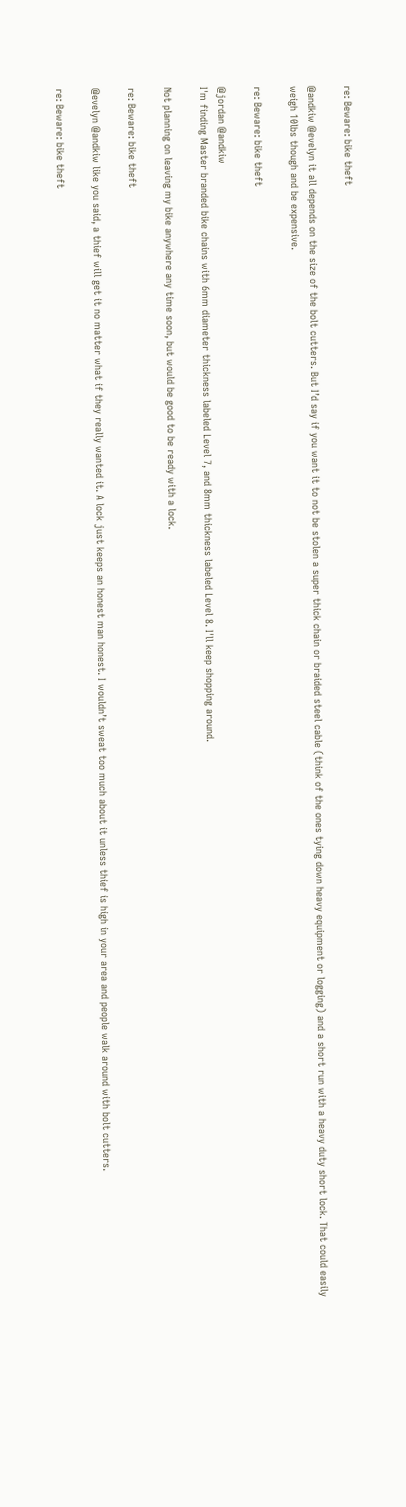re: Beware: bike theft

@andkiw @evelyn it all depends on the size of the bolt cutters. But I’d say if you want it to not be stolen a super thick chain or braided steel cable (think of the ones tying down heavy equipment or logging) and a short run with a heavy duty short lock. That could easily weigh 10lbs though and be expensive.

re: Beware: bike theft

@jordan @andkiw
I'm finding Master branded bike chains with 6mm diameter thickness labeled Level 7, and 8mm thickness labeled Level 8. I'll keep shopping around.

Not planning on leaving my bike anywhere any time soon, but would be good to be ready with a lock.

re: Beware: bike theft

@evelyn @andkiw like you said, a thief will get it no matter what if they really wanted it. A lock just keeps an honest man honest. I wouldn’t sweat too much about it unless thief is high in your area and people walk around with bolt cutters.

re: Beware: bike theft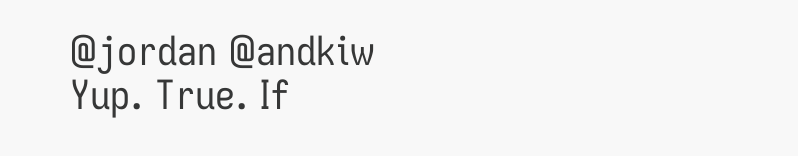@jordan @andkiw
Yup. True. If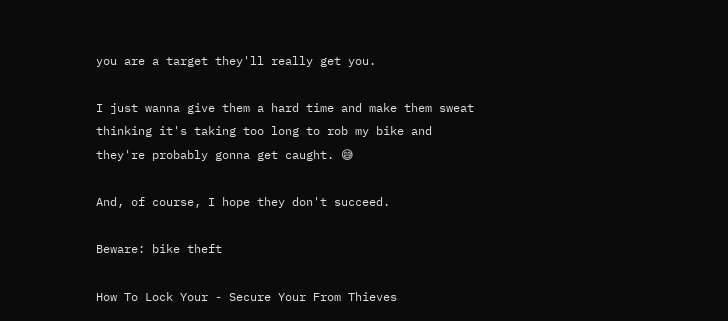you are a target they'll really get you.

I just wanna give them a hard time and make them sweat thinking it's taking too long to rob my bike and they're probably gonna get caught. 😅

And, of course, I hope they don't succeed.

Beware: bike theft

How To Lock Your - Secure Your From Thieves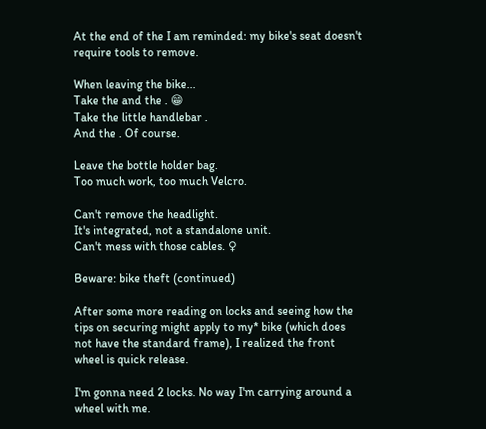At the end of the I am reminded: my bike's seat doesn't require tools to remove.

When leaving the bike...
Take the and the . 😁
Take the little handlebar .
And the . Of course.

Leave the bottle holder bag.
Too much work, too much Velcro.

Can't remove the headlight.
It's integrated, not a standalone unit.
Can't mess with those cables. ♀

Beware: bike theft (continued)

After some more reading on locks and seeing how the tips on securing might apply to my* bike (which does not have the standard frame), I realized the front wheel is quick release.

I'm gonna need 2 locks. No way I'm carrying around a wheel with me.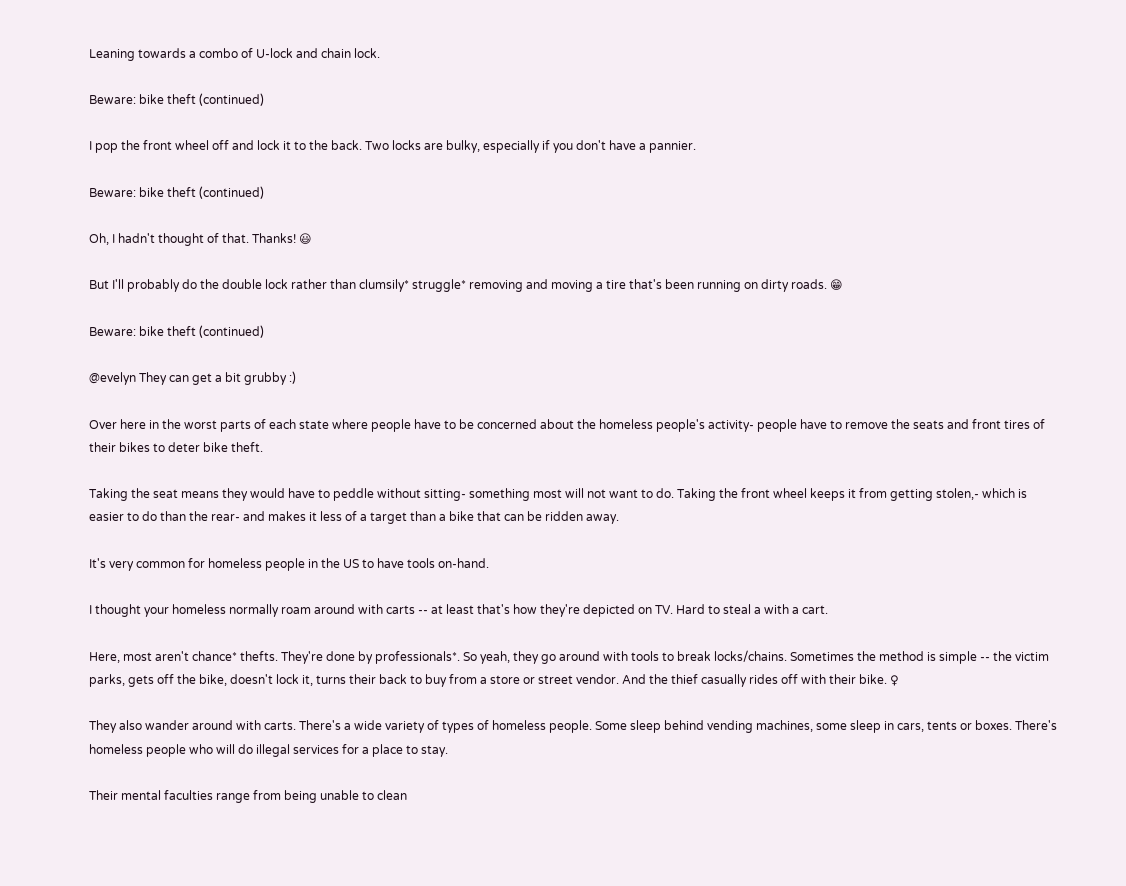Leaning towards a combo of U-lock and chain lock.

Beware: bike theft (continued)

I pop the front wheel off and lock it to the back. Two locks are bulky, especially if you don't have a pannier.

Beware: bike theft (continued)

Oh, I hadn't thought of that. Thanks! 😃

But I'll probably do the double lock rather than clumsily* struggle* removing and moving a tire that's been running on dirty roads. 😁

Beware: bike theft (continued)

@evelyn They can get a bit grubby :)

Over here in the worst parts of each state where people have to be concerned about the homeless people's activity- people have to remove the seats and front tires of their bikes to deter bike theft.

Taking the seat means they would have to peddle without sitting- something most will not want to do. Taking the front wheel keeps it from getting stolen,- which is easier to do than the rear- and makes it less of a target than a bike that can be ridden away.

It's very common for homeless people in the US to have tools on-hand.

I thought your homeless normally roam around with carts -- at least that's how they're depicted on TV. Hard to steal a with a cart.

Here, most aren't chance* thefts. They're done by professionals*. So yeah, they go around with tools to break locks/chains. Sometimes the method is simple -- the victim parks, gets off the bike, doesn't lock it, turns their back to buy from a store or street vendor. And the thief casually rides off with their bike. ♀

They also wander around with carts. There's a wide variety of types of homeless people. Some sleep behind vending machines, some sleep in cars, tents or boxes. There's homeless people who will do illegal services for a place to stay.

Their mental faculties range from being unable to clean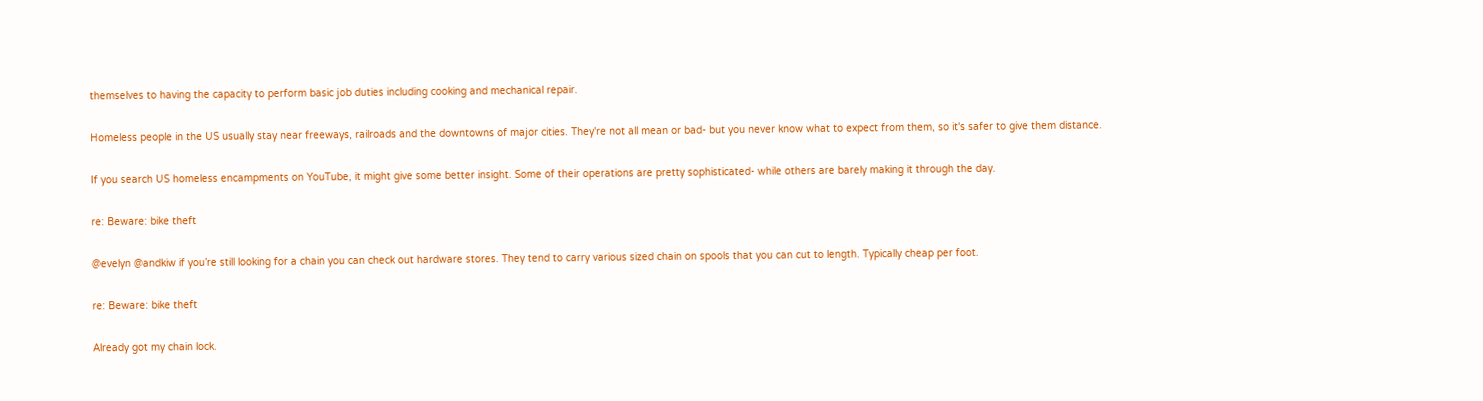themselves to having the capacity to perform basic job duties including cooking and mechanical repair.

Homeless people in the US usually stay near freeways, railroads and the downtowns of major cities. They're not all mean or bad- but you never know what to expect from them, so it's safer to give them distance.

If you search US homeless encampments on YouTube, it might give some better insight. Some of their operations are pretty sophisticated- while others are barely making it through the day.

re: Beware: bike theft

@evelyn @andkiw if you’re still looking for a chain you can check out hardware stores. They tend to carry various sized chain on spools that you can cut to length. Typically cheap per foot.

re: Beware: bike theft

Already got my chain lock.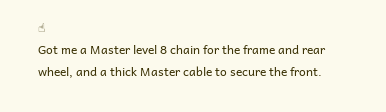☝
Got me a Master level 8 chain for the frame and rear wheel, and a thick Master cable to secure the front.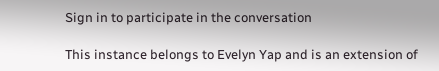Sign in to participate in the conversation

This instance belongs to Evelyn Yap and is an extension of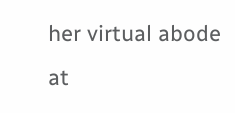her virtual abode at